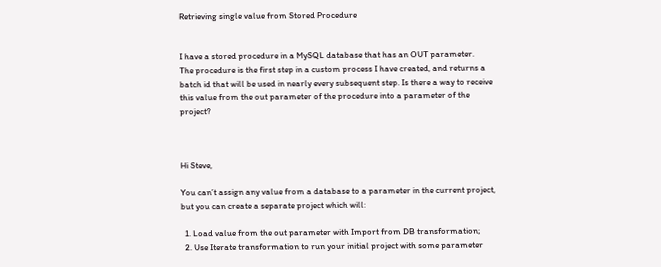Retrieving single value from Stored Procedure


I have a stored procedure in a MySQL database that has an OUT parameter.
The procedure is the first step in a custom process I have created, and returns a batch id that will be used in nearly every subsequent step. Is there a way to receive this value from the out parameter of the procedure into a parameter of the project?



Hi Steve,

You can’t assign any value from a database to a parameter in the current project, but you can create a separate project which will:

  1. Load value from the out parameter with Import from DB transformation;
  2. Use Iterate transformation to run your initial project with some parameter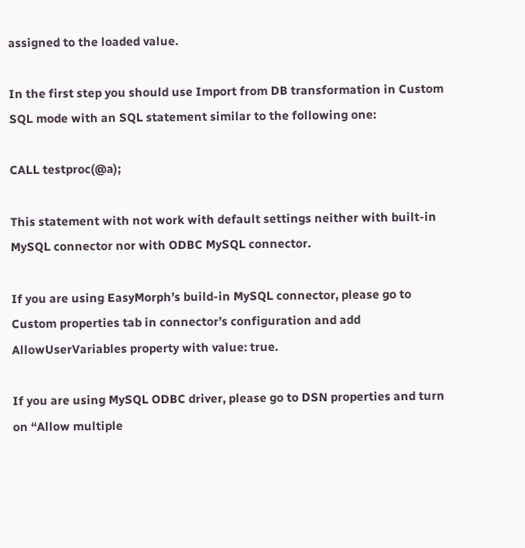assigned to the loaded value.

In the first step you should use Import from DB transformation in Custom SQL mode with an SQL statement similar to the following one:

CALL testproc(@a);

This statement with not work with default settings neither with built-in MySQL connector nor with ODBC MySQL connector.

If you are using EasyMorph’s build-in MySQL connector, please go to Custom properties tab in connector’s configuration and add AllowUserVariables property with value: true.

If you are using MySQL ODBC driver, please go to DSN properties and turn on “Allow multiple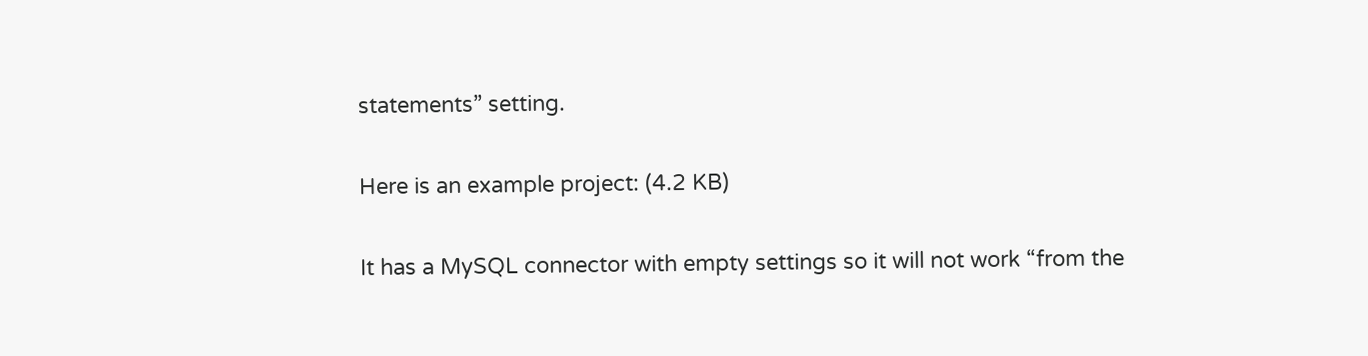statements” setting.

Here is an example project: (4.2 KB)

It has a MySQL connector with empty settings so it will not work “from the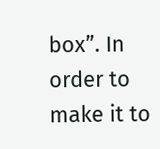box”. In order to make it to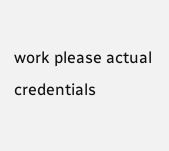work please actual credentials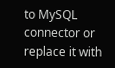to MySQL connector or replace it with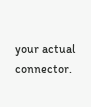your actual connector.